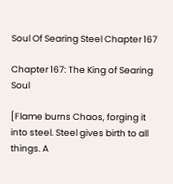Soul Of Searing Steel Chapter 167

Chapter 167: The King of Searing Soul

[Flame burns Chaos, forging it into steel. Steel gives birth to all things. A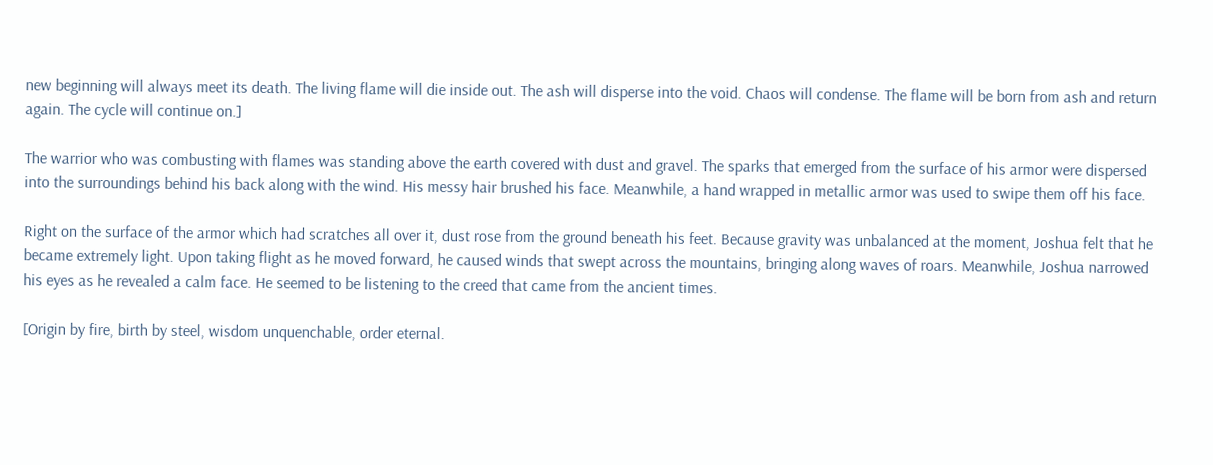new beginning will always meet its death. The living flame will die inside out. The ash will disperse into the void. Chaos will condense. The flame will be born from ash and return again. The cycle will continue on.]

The warrior who was combusting with flames was standing above the earth covered with dust and gravel. The sparks that emerged from the surface of his armor were dispersed into the surroundings behind his back along with the wind. His messy hair brushed his face. Meanwhile, a hand wrapped in metallic armor was used to swipe them off his face.

Right on the surface of the armor which had scratches all over it, dust rose from the ground beneath his feet. Because gravity was unbalanced at the moment, Joshua felt that he became extremely light. Upon taking flight as he moved forward, he caused winds that swept across the mountains, bringing along waves of roars. Meanwhile, Joshua narrowed his eyes as he revealed a calm face. He seemed to be listening to the creed that came from the ancient times.

[Origin by fire, birth by steel, wisdom unquenchable, order eternal.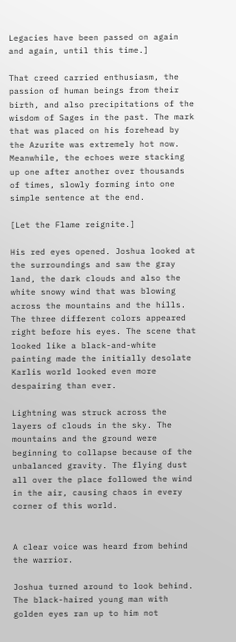Legacies have been passed on again and again, until this time.]

That creed carried enthusiasm, the passion of human beings from their birth, and also precipitations of the wisdom of Sages in the past. The mark that was placed on his forehead by the Azurite was extremely hot now. Meanwhile, the echoes were stacking up one after another over thousands of times, slowly forming into one simple sentence at the end.

[Let the Flame reignite.]

His red eyes opened. Joshua looked at the surroundings and saw the gray land, the dark clouds and also the white snowy wind that was blowing across the mountains and the hills. The three different colors appeared right before his eyes. The scene that looked like a black-and-white painting made the initially desolate Karlis world looked even more despairing than ever.

Lightning was struck across the layers of clouds in the sky. The mountains and the ground were beginning to collapse because of the unbalanced gravity. The flying dust all over the place followed the wind in the air, causing chaos in every corner of this world.


A clear voice was heard from behind the warrior.

Joshua turned around to look behind. The black-haired young man with golden eyes ran up to him not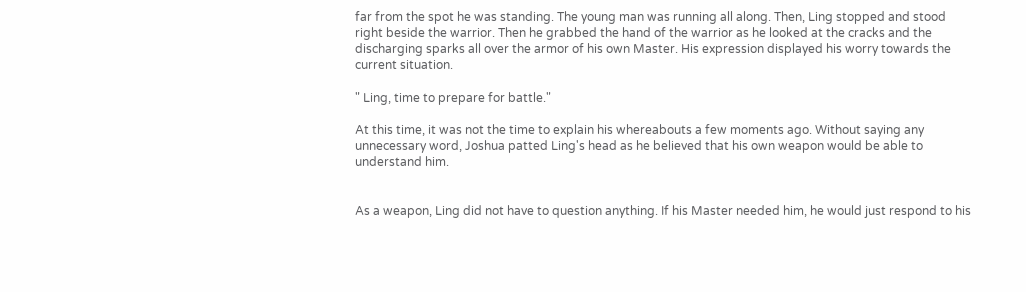far from the spot he was standing. The young man was running all along. Then, Ling stopped and stood right beside the warrior. Then he grabbed the hand of the warrior as he looked at the cracks and the discharging sparks all over the armor of his own Master. His expression displayed his worry towards the current situation.

" Ling, time to prepare for battle."

At this time, it was not the time to explain his whereabouts a few moments ago. Without saying any unnecessary word, Joshua patted Ling's head as he believed that his own weapon would be able to understand him.


As a weapon, Ling did not have to question anything. If his Master needed him, he would just respond to his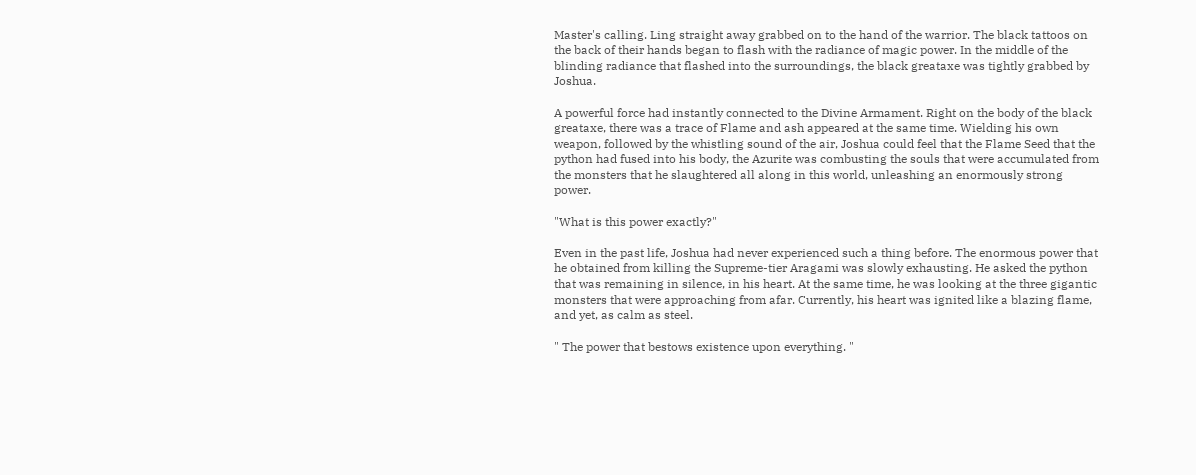Master's calling. Ling straight away grabbed on to the hand of the warrior. The black tattoos on the back of their hands began to flash with the radiance of magic power. In the middle of the blinding radiance that flashed into the surroundings, the black greataxe was tightly grabbed by Joshua.

A powerful force had instantly connected to the Divine Armament. Right on the body of the black greataxe, there was a trace of Flame and ash appeared at the same time. Wielding his own weapon, followed by the whistling sound of the air, Joshua could feel that the Flame Seed that the python had fused into his body, the Azurite was combusting the souls that were accumulated from the monsters that he slaughtered all along in this world, unleashing an enormously strong power.

"What is this power exactly?"

Even in the past life, Joshua had never experienced such a thing before. The enormous power that he obtained from killing the Supreme-tier Aragami was slowly exhausting. He asked the python that was remaining in silence, in his heart. At the same time, he was looking at the three gigantic monsters that were approaching from afar. Currently, his heart was ignited like a blazing flame, and yet, as calm as steel.

" The power that bestows existence upon everything. "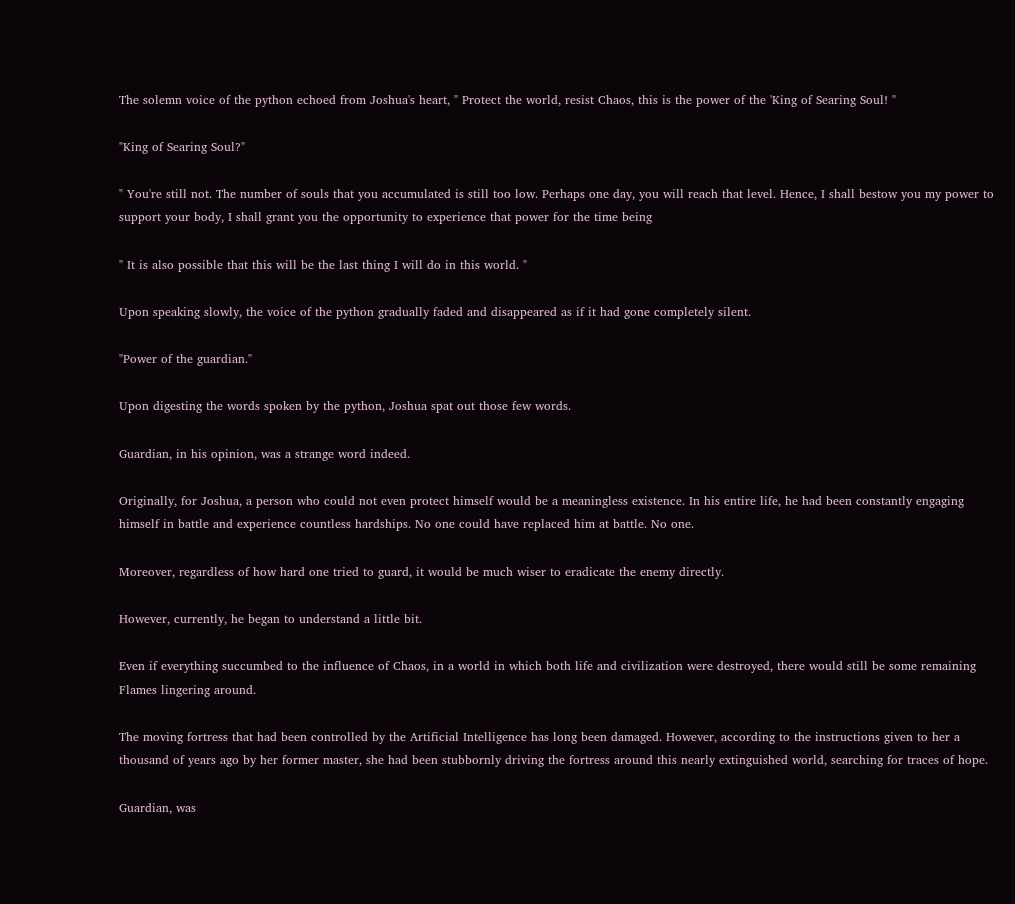The solemn voice of the python echoed from Joshua's heart, " Protect the world, resist Chaos, this is the power of the 'King of Searing Soul! "

"King of Searing Soul?"

" You're still not. The number of souls that you accumulated is still too low. Perhaps one day, you will reach that level. Hence, I shall bestow you my power to support your body, I shall grant you the opportunity to experience that power for the time being

" It is also possible that this will be the last thing I will do in this world. "

Upon speaking slowly, the voice of the python gradually faded and disappeared as if it had gone completely silent.

"Power of the guardian."

Upon digesting the words spoken by the python, Joshua spat out those few words.

Guardian, in his opinion, was a strange word indeed.

Originally, for Joshua, a person who could not even protect himself would be a meaningless existence. In his entire life, he had been constantly engaging himself in battle and experience countless hardships. No one could have replaced him at battle. No one.

Moreover, regardless of how hard one tried to guard, it would be much wiser to eradicate the enemy directly.

However, currently, he began to understand a little bit.

Even if everything succumbed to the influence of Chaos, in a world in which both life and civilization were destroyed, there would still be some remaining Flames lingering around.

The moving fortress that had been controlled by the Artificial Intelligence has long been damaged. However, according to the instructions given to her a thousand of years ago by her former master, she had been stubbornly driving the fortress around this nearly extinguished world, searching for traces of hope.

Guardian, was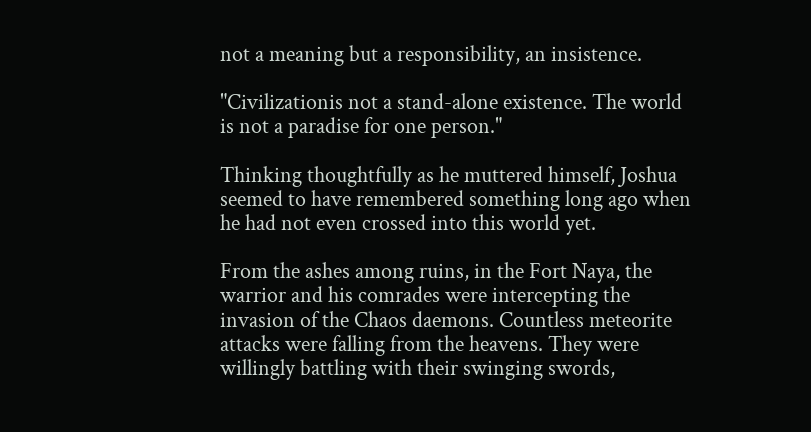not a meaning but a responsibility, an insistence.

"Civilizationis not a stand-alone existence. The world is not a paradise for one person."

Thinking thoughtfully as he muttered himself, Joshua seemed to have remembered something long ago when he had not even crossed into this world yet.

From the ashes among ruins, in the Fort Naya, the warrior and his comrades were intercepting the invasion of the Chaos daemons. Countless meteorite attacks were falling from the heavens. They were willingly battling with their swinging swords,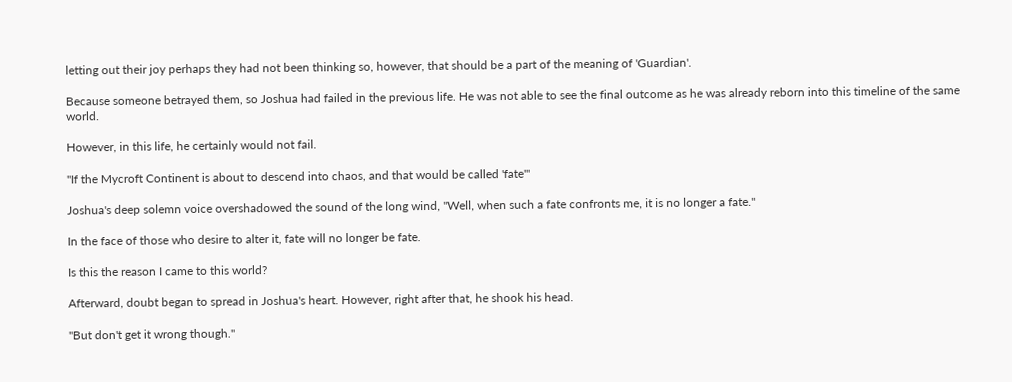letting out their joy perhaps they had not been thinking so, however, that should be a part of the meaning of 'Guardian'.

Because someone betrayed them, so Joshua had failed in the previous life. He was not able to see the final outcome as he was already reborn into this timeline of the same world.

However, in this life, he certainly would not fail.

"If the Mycroft Continent is about to descend into chaos, and that would be called 'fate'"

Joshua's deep solemn voice overshadowed the sound of the long wind, "Well, when such a fate confronts me, it is no longer a fate."

In the face of those who desire to alter it, fate will no longer be fate.

Is this the reason I came to this world?

Afterward, doubt began to spread in Joshua's heart. However, right after that, he shook his head.

"But don't get it wrong though."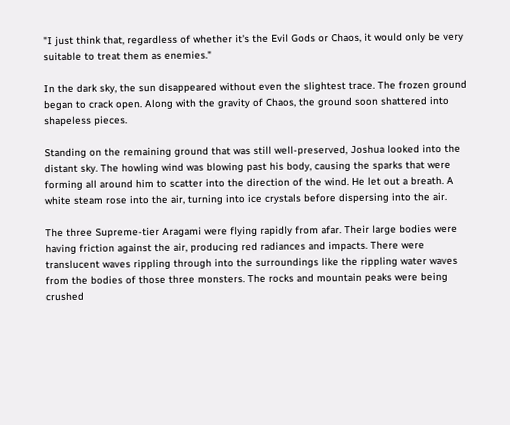"I just think that, regardless of whether it's the Evil Gods or Chaos, it would only be very suitable to treat them as enemies."

In the dark sky, the sun disappeared without even the slightest trace. The frozen ground began to crack open. Along with the gravity of Chaos, the ground soon shattered into shapeless pieces.

Standing on the remaining ground that was still well-preserved, Joshua looked into the distant sky. The howling wind was blowing past his body, causing the sparks that were forming all around him to scatter into the direction of the wind. He let out a breath. A white steam rose into the air, turning into ice crystals before dispersing into the air.

The three Supreme-tier Aragami were flying rapidly from afar. Their large bodies were having friction against the air, producing red radiances and impacts. There were translucent waves rippling through into the surroundings like the rippling water waves from the bodies of those three monsters. The rocks and mountain peaks were being crushed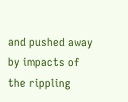and pushed away by impacts of the rippling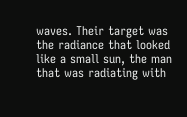waves. Their target was the radiance that looked like a small sun, the man that was radiating with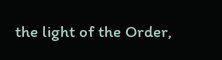the light of the Order,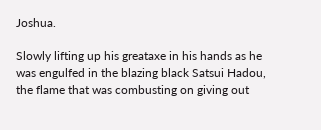Joshua.

Slowly lifting up his greataxe in his hands as he was engulfed in the blazing black Satsui Hadou, the flame that was combusting on giving out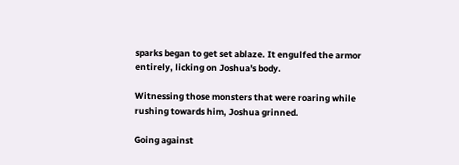sparks began to get set ablaze. It engulfed the armor entirely, licking on Joshua's body.

Witnessing those monsters that were roaring while rushing towards him, Joshua grinned.

Going against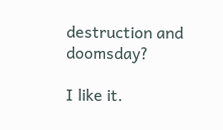destruction and doomsday?

I like it.